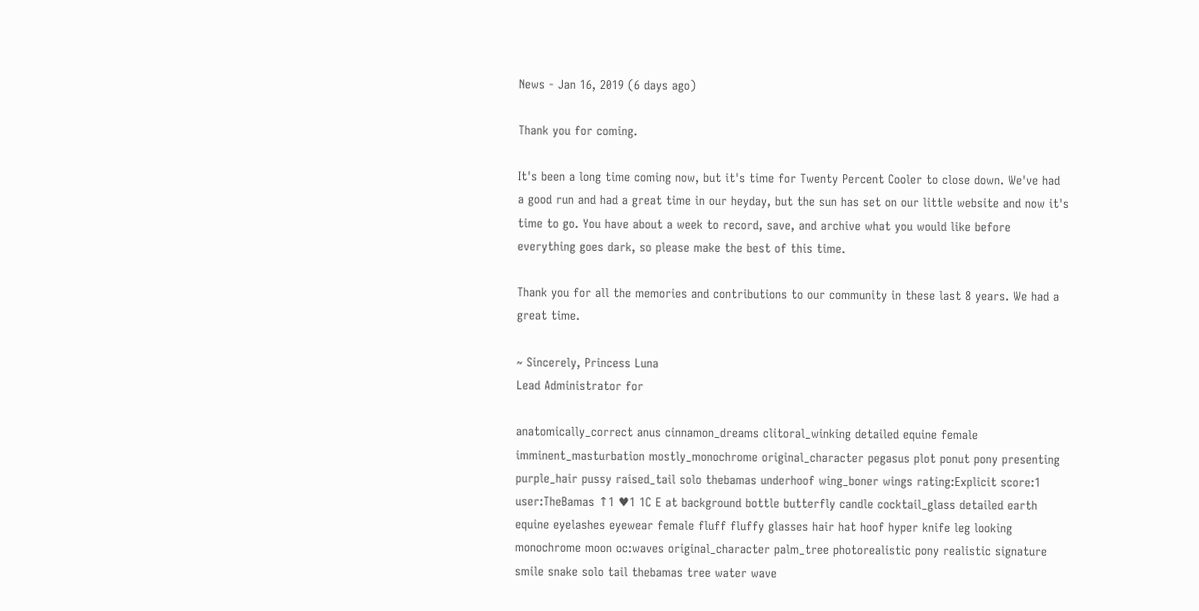News - Jan 16, 2019 (6 days ago)

Thank you for coming.

It's been a long time coming now, but it's time for Twenty Percent Cooler to close down. We've had a good run and had a great time in our heyday, but the sun has set on our little website and now it's time to go. You have about a week to record, save, and archive what you would like before everything goes dark, so please make the best of this time.

Thank you for all the memories and contributions to our community in these last 8 years. We had a great time.

~ Sincerely, Princess Luna
Lead Administrator for

anatomically_correct anus cinnamon_dreams clitoral_winking detailed equine female imminent_masturbation mostly_monochrome original_character pegasus plot ponut pony presenting purple_hair pussy raised_tail solo thebamas underhoof wing_boner wings rating:Explicit score:1 user:TheBamas ↑1 ♥1 1C E at background bottle butterfly candle cocktail_glass detailed earth equine eyelashes eyewear female fluff fluffy glasses hair hat hoof hyper knife leg looking monochrome moon oc:waves original_character palm_tree photorealistic pony realistic signature smile snake solo tail thebamas tree water wave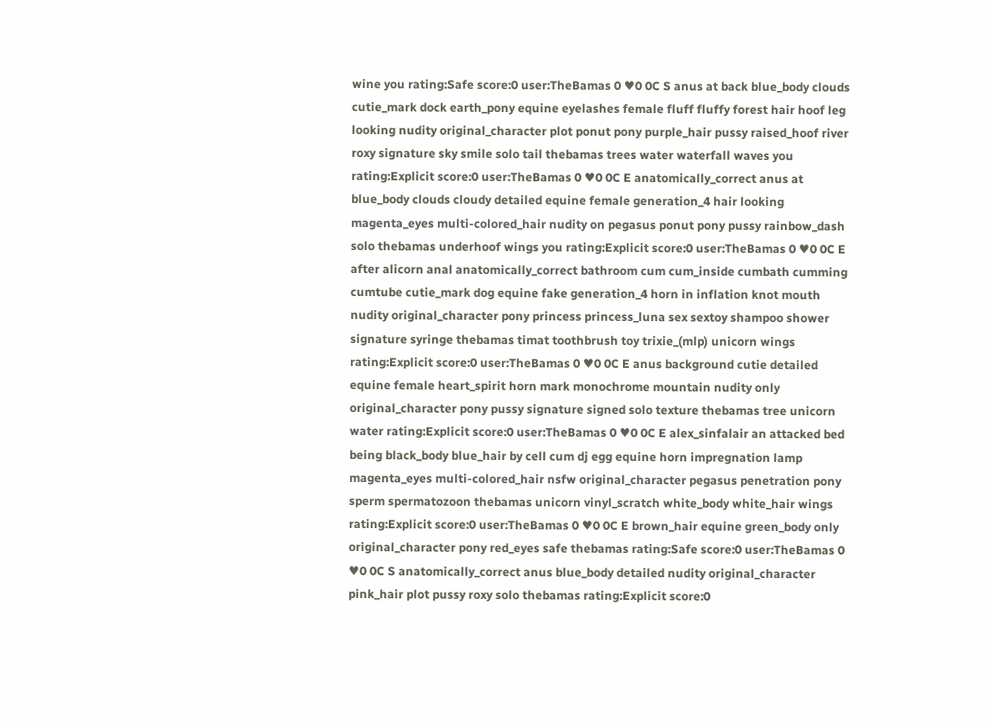wine you rating:Safe score:0 user:TheBamas 0 ♥0 0C S anus at back blue_body clouds cutie_mark dock earth_pony equine eyelashes female fluff fluffy forest hair hoof leg looking nudity original_character plot ponut pony purple_hair pussy raised_hoof river roxy signature sky smile solo tail thebamas trees water waterfall waves you rating:Explicit score:0 user:TheBamas 0 ♥0 0C E anatomically_correct anus at blue_body clouds cloudy detailed equine female generation_4 hair looking magenta_eyes multi-colored_hair nudity on pegasus ponut pony pussy rainbow_dash solo thebamas underhoof wings you rating:Explicit score:0 user:TheBamas 0 ♥0 0C E after alicorn anal anatomically_correct bathroom cum cum_inside cumbath cumming cumtube cutie_mark dog equine fake generation_4 horn in inflation knot mouth nudity original_character pony princess princess_luna sex sextoy shampoo shower signature syringe thebamas timat toothbrush toy trixie_(mlp) unicorn wings rating:Explicit score:0 user:TheBamas 0 ♥0 0C E anus background cutie detailed equine female heart_spirit horn mark monochrome mountain nudity only original_character pony pussy signature signed solo texture thebamas tree unicorn water rating:Explicit score:0 user:TheBamas 0 ♥0 0C E alex_sinfalair an attacked bed being black_body blue_hair by cell cum dj egg equine horn impregnation lamp magenta_eyes multi-colored_hair nsfw original_character pegasus penetration pony sperm spermatozoon thebamas unicorn vinyl_scratch white_body white_hair wings rating:Explicit score:0 user:TheBamas 0 ♥0 0C E brown_hair equine green_body only original_character pony red_eyes safe thebamas rating:Safe score:0 user:TheBamas 0 ♥0 0C S anatomically_correct anus blue_body detailed nudity original_character pink_hair plot pussy roxy solo thebamas rating:Explicit score:0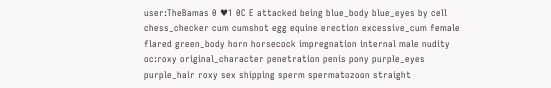user:TheBamas 0 ♥1 0C E attacked being blue_body blue_eyes by cell chess_checker cum cumshot egg equine erection excessive_cum female flared green_body horn horsecock impregnation internal male nudity oc:roxy original_character penetration penis pony purple_eyes purple_hair roxy sex shipping sperm spermatozoon straight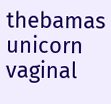thebamas unicorn vaginal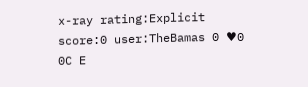x-ray rating:Explicit score:0 user:TheBamas 0 ♥0 0C E